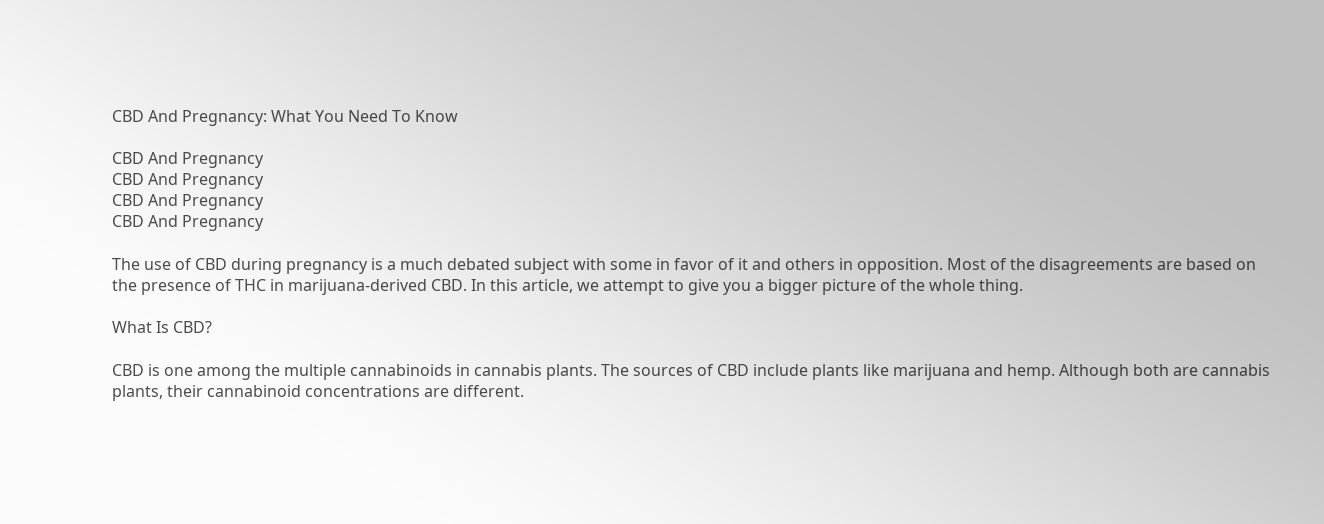CBD And Pregnancy: What You Need To Know

CBD And Pregnancy
CBD And Pregnancy
CBD And Pregnancy
CBD And Pregnancy

The use of CBD during pregnancy is a much debated subject with some in favor of it and others in opposition. Most of the disagreements are based on the presence of THC in marijuana-derived CBD. In this article, we attempt to give you a bigger picture of the whole thing.

What Is CBD?

CBD is one among the multiple cannabinoids in cannabis plants. The sources of CBD include plants like marijuana and hemp. Although both are cannabis plants, their cannabinoid concentrations are different.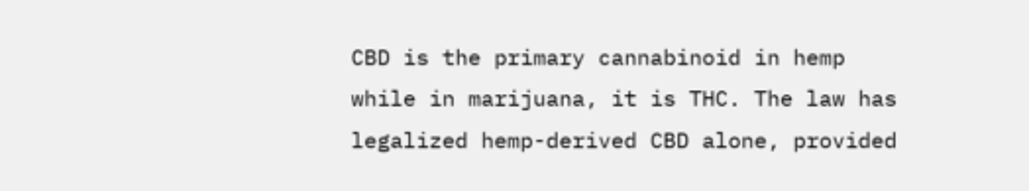CBD is the primary cannabinoid in hemp while in marijuana, it is THC. The law has legalized hemp-derived CBD alone, provided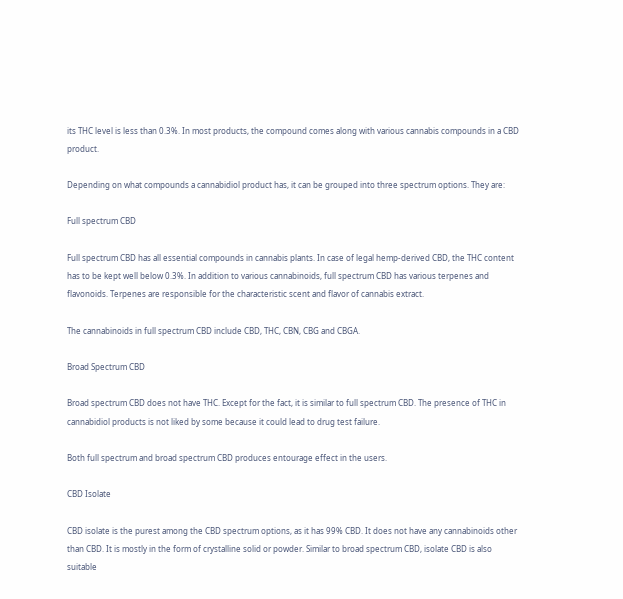its THC level is less than 0.3%. In most products, the compound comes along with various cannabis compounds in a CBD product.

Depending on what compounds a cannabidiol product has, it can be grouped into three spectrum options. They are:

Full spectrum CBD

Full spectrum CBD has all essential compounds in cannabis plants. In case of legal hemp-derived CBD, the THC content has to be kept well below 0.3%. In addition to various cannabinoids, full spectrum CBD has various terpenes and flavonoids. Terpenes are responsible for the characteristic scent and flavor of cannabis extract.

The cannabinoids in full spectrum CBD include CBD, THC, CBN, CBG and CBGA.

Broad Spectrum CBD

Broad spectrum CBD does not have THC. Except for the fact, it is similar to full spectrum CBD. The presence of THC in cannabidiol products is not liked by some because it could lead to drug test failure.

Both full spectrum and broad spectrum CBD produces entourage effect in the users.

CBD Isolate

CBD isolate is the purest among the CBD spectrum options, as it has 99% CBD. It does not have any cannabinoids other than CBD. It is mostly in the form of crystalline solid or powder. Similar to broad spectrum CBD, isolate CBD is also suitable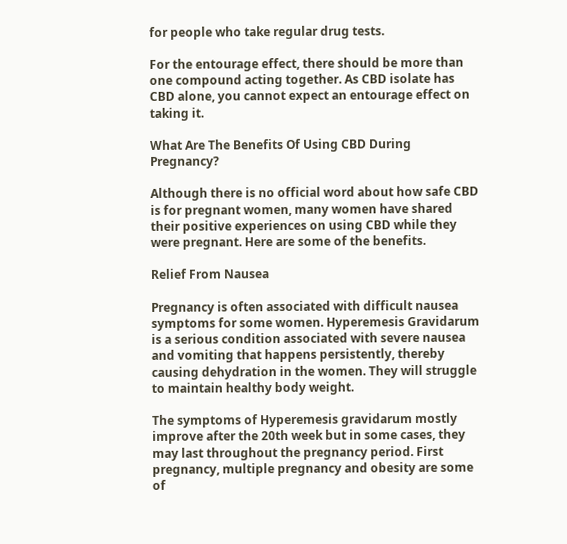for people who take regular drug tests.

For the entourage effect, there should be more than one compound acting together. As CBD isolate has CBD alone, you cannot expect an entourage effect on taking it.

What Are The Benefits Of Using CBD During Pregnancy?

Although there is no official word about how safe CBD is for pregnant women, many women have shared their positive experiences on using CBD while they were pregnant. Here are some of the benefits.

Relief From Nausea

Pregnancy is often associated with difficult nausea symptoms for some women. Hyperemesis Gravidarum is a serious condition associated with severe nausea and vomiting that happens persistently, thereby causing dehydration in the women. They will struggle to maintain healthy body weight.

The symptoms of Hyperemesis gravidarum mostly improve after the 20th week but in some cases, they may last throughout the pregnancy period. First pregnancy, multiple pregnancy and obesity are some of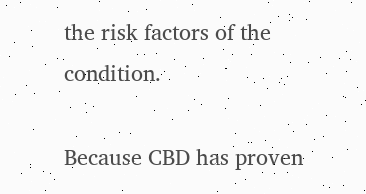the risk factors of the condition.

Because CBD has proven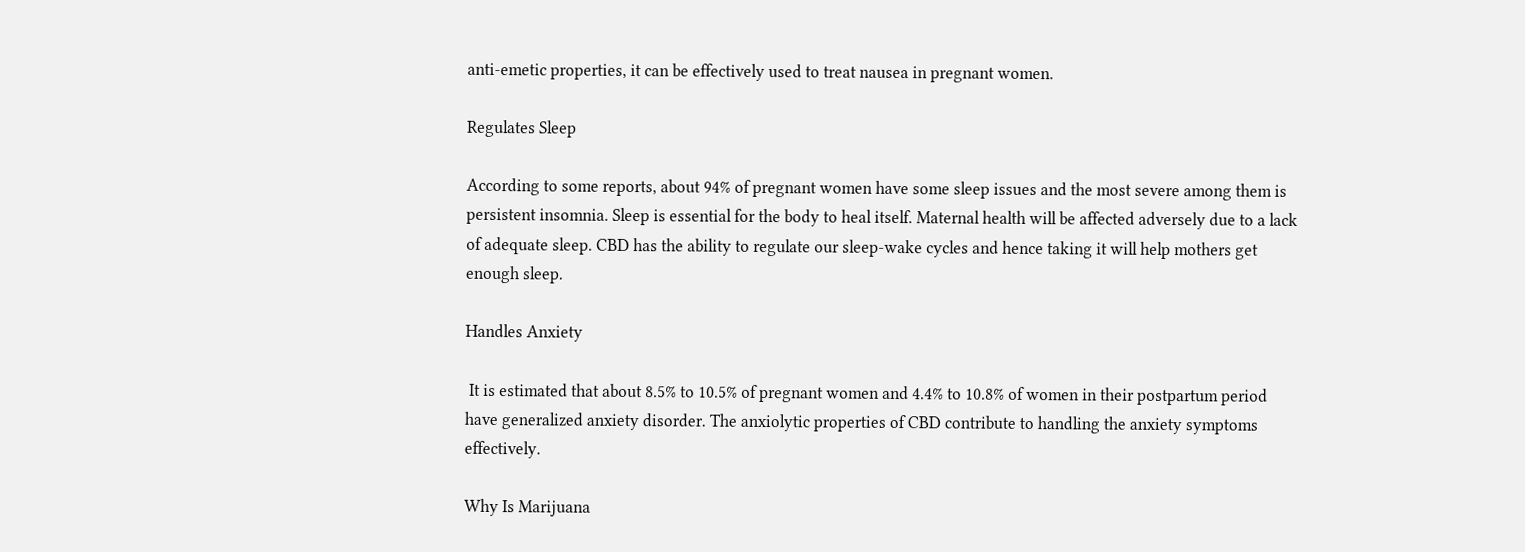anti-emetic properties, it can be effectively used to treat nausea in pregnant women.

Regulates Sleep

According to some reports, about 94% of pregnant women have some sleep issues and the most severe among them is persistent insomnia. Sleep is essential for the body to heal itself. Maternal health will be affected adversely due to a lack of adequate sleep. CBD has the ability to regulate our sleep-wake cycles and hence taking it will help mothers get enough sleep.

Handles Anxiety

 It is estimated that about 8.5% to 10.5% of pregnant women and 4.4% to 10.8% of women in their postpartum period have generalized anxiety disorder. The anxiolytic properties of CBD contribute to handling the anxiety symptoms effectively.

Why Is Marijuana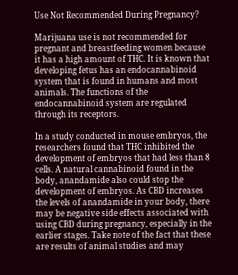Use Not Recommended During Pregnancy?

Marijuana use is not recommended for pregnant and breastfeeding women because it has a high amount of THC. It is known that developing fetus has an endocannabinoid system that is found in humans and most animals. The functions of the endocannabinoid system are regulated through its receptors.

In a study conducted in mouse embryos, the researchers found that THC inhibited the development of embryos that had less than 8 cells. A natural cannabinoid found in the body, anandamide also could stop the development of embryos. As CBD increases the levels of anandamide in your body, there may be negative side effects associated with using CBD during pregnancy, especially in the earlier stages. Take note of the fact that these are results of animal studies and may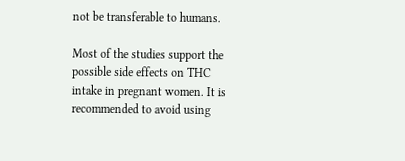not be transferable to humans.

Most of the studies support the possible side effects on THC intake in pregnant women. It is recommended to avoid using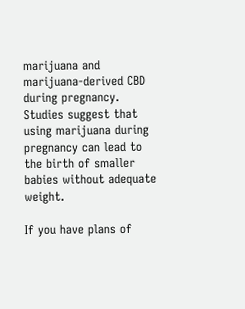marijuana and marijuana-derived CBD during pregnancy. Studies suggest that using marijuana during pregnancy can lead to the birth of smaller babies without adequate weight.

If you have plans of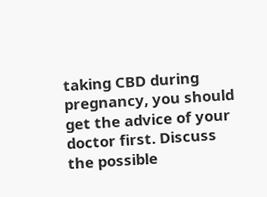taking CBD during pregnancy, you should get the advice of your doctor first. Discuss the possible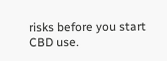risks before you start CBD use.